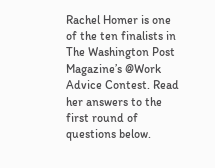Rachel Homer is one of the ten finalists in The Washington Post Magazine’s @Work Advice Contest. Read her answers to the first round of questions below.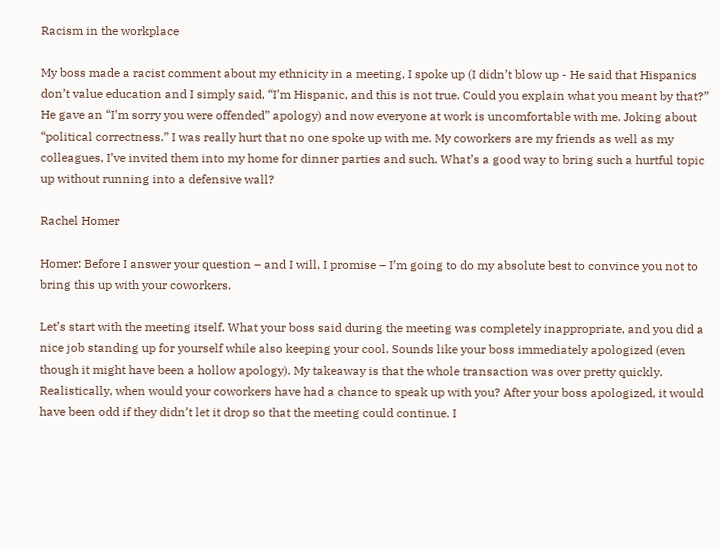Racism in the workplace

My boss made a racist comment about my ethnicity in a meeting, I spoke up (I didn’t blow up - He said that Hispanics don’t value education and I simply said, “I’m Hispanic, and this is not true. Could you explain what you meant by that?” He gave an “I’m sorry you were offended” apology) and now everyone at work is uncomfortable with me. Joking about “political correctness.” I was really hurt that no one spoke up with me. My coworkers are my friends as well as my colleagues, I’ve invited them into my home for dinner parties and such. What’s a good way to bring such a hurtful topic up without running into a defensive wall?

Rachel Homer

Homer: Before I answer your question – and I will, I promise – I’m going to do my absolute best to convince you not to bring this up with your coworkers.

Let’s start with the meeting itself. What your boss said during the meeting was completely inappropriate, and you did a nice job standing up for yourself while also keeping your cool. Sounds like your boss immediately apologized (even though it might have been a hollow apology). My takeaway is that the whole transaction was over pretty quickly. Realistically, when would your coworkers have had a chance to speak up with you? After your boss apologized, it would have been odd if they didn’t let it drop so that the meeting could continue. I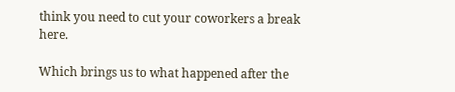think you need to cut your coworkers a break here.

Which brings us to what happened after the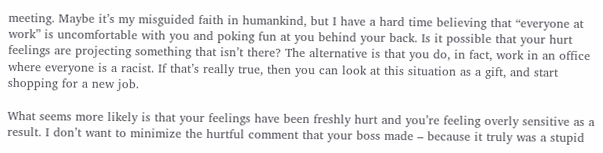meeting. Maybe it’s my misguided faith in humankind, but I have a hard time believing that “everyone at work” is uncomfortable with you and poking fun at you behind your back. Is it possible that your hurt feelings are projecting something that isn’t there? The alternative is that you do, in fact, work in an office where everyone is a racist. If that’s really true, then you can look at this situation as a gift, and start shopping for a new job.

What seems more likely is that your feelings have been freshly hurt and you’re feeling overly sensitive as a result. I don’t want to minimize the hurtful comment that your boss made – because it truly was a stupid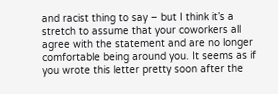and racist thing to say – but I think it’s a stretch to assume that your coworkers all agree with the statement and are no longer comfortable being around you. It seems as if you wrote this letter pretty soon after the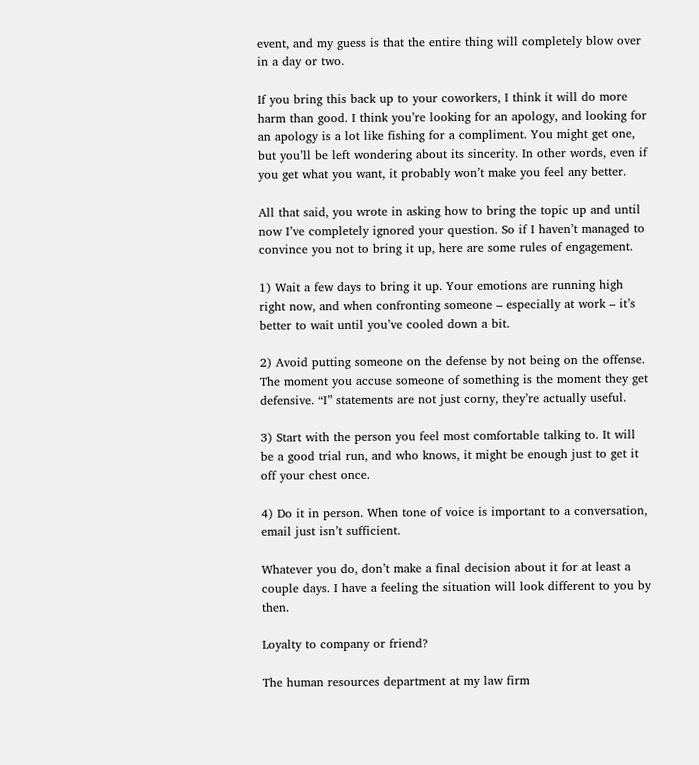event, and my guess is that the entire thing will completely blow over in a day or two.

If you bring this back up to your coworkers, I think it will do more harm than good. I think you’re looking for an apology, and looking for an apology is a lot like fishing for a compliment. You might get one, but you’ll be left wondering about its sincerity. In other words, even if you get what you want, it probably won’t make you feel any better.

All that said, you wrote in asking how to bring the topic up and until now I’ve completely ignored your question. So if I haven’t managed to convince you not to bring it up, here are some rules of engagement.

1) Wait a few days to bring it up. Your emotions are running high right now, and when confronting someone – especially at work – it’s better to wait until you’ve cooled down a bit.

2) Avoid putting someone on the defense by not being on the offense. The moment you accuse someone of something is the moment they get defensive. “I” statements are not just corny, they’re actually useful.

3) Start with the person you feel most comfortable talking to. It will be a good trial run, and who knows, it might be enough just to get it off your chest once.

4) Do it in person. When tone of voice is important to a conversation, email just isn’t sufficient.

Whatever you do, don’t make a final decision about it for at least a couple days. I have a feeling the situation will look different to you by then.

Loyalty to company or friend?

The human resources department at my law firm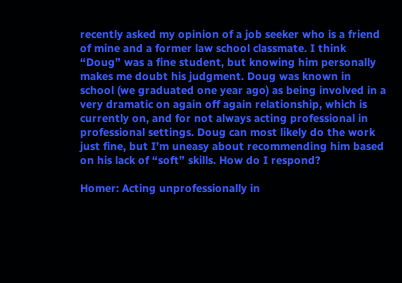recently asked my opinion of a job seeker who is a friend of mine and a former law school classmate. I think “Doug” was a fine student, but knowing him personally makes me doubt his judgment. Doug was known in school (we graduated one year ago) as being involved in a very dramatic on again off again relationship, which is currently on, and for not always acting professional in professional settings. Doug can most likely do the work just fine, but I’m uneasy about recommending him based on his lack of “soft” skills. How do I respond?

Homer: Acting unprofessionally in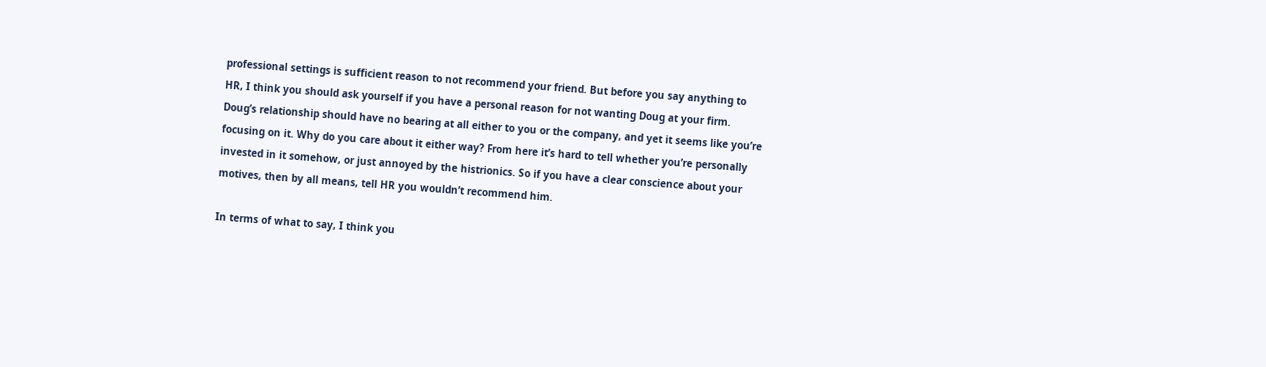professional settings is sufficient reason to not recommend your friend. But before you say anything to HR, I think you should ask yourself if you have a personal reason for not wanting Doug at your firm. Doug’s relationship should have no bearing at all either to you or the company, and yet it seems like you’re focusing on it. Why do you care about it either way? From here it’s hard to tell whether you’re personally invested in it somehow, or just annoyed by the histrionics. So if you have a clear conscience about your motives, then by all means, tell HR you wouldn’t recommend him.

In terms of what to say, I think you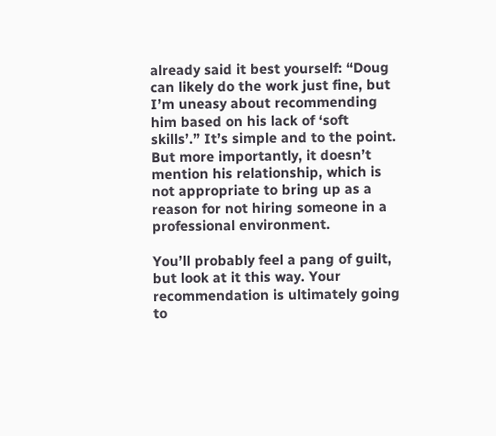already said it best yourself: “Doug can likely do the work just fine, but I’m uneasy about recommending him based on his lack of ‘soft skills’.” It’s simple and to the point. But more importantly, it doesn’t mention his relationship, which is not appropriate to bring up as a reason for not hiring someone in a professional environment.

You’ll probably feel a pang of guilt, but look at it this way. Your recommendation is ultimately going to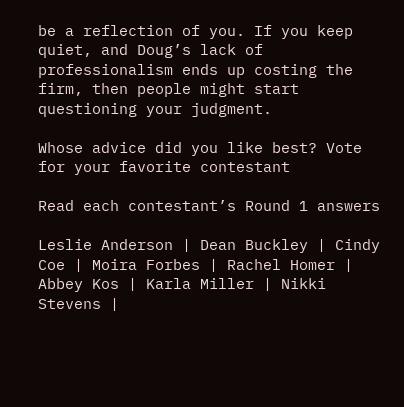be a reflection of you. If you keep quiet, and Doug’s lack of professionalism ends up costing the firm, then people might start questioning your judgment.

Whose advice did you like best? Vote for your favorite contestant

Read each contestant’s Round 1 answers

Leslie Anderson | Dean Buckley | Cindy Coe | Moira Forbes | Rachel Homer | Abbey Kos | Karla Miller | Nikki Stevens |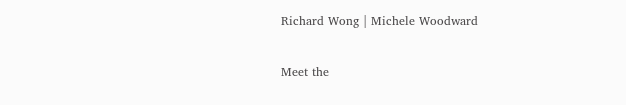Richard Wong | Michele Woodward

Meet the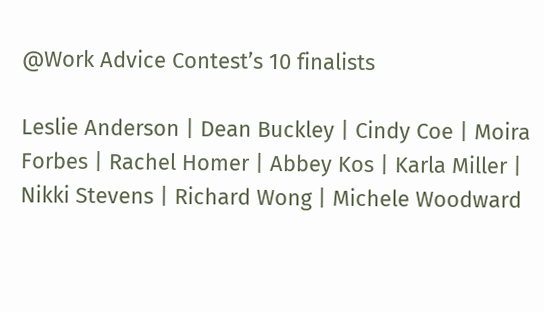@Work Advice Contest’s 10 finalists

Leslie Anderson | Dean Buckley | Cindy Coe | Moira Forbes | Rachel Homer | Abbey Kos | Karla Miller | Nikki Stevens | Richard Wong | Michele Woodward